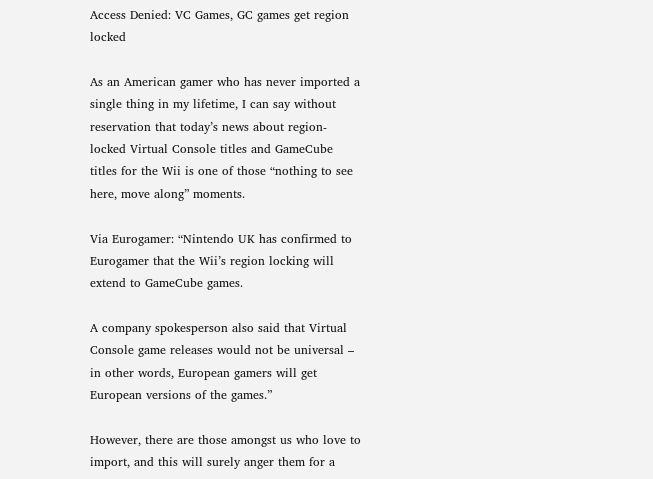Access Denied: VC Games, GC games get region locked

As an American gamer who has never imported a single thing in my lifetime, I can say without reservation that today’s news about region-locked Virtual Console titles and GameCube titles for the Wii is one of those “nothing to see here, move along” moments.

Via Eurogamer: “Nintendo UK has confirmed to Eurogamer that the Wii’s region locking will extend to GameCube games.

A company spokesperson also said that Virtual Console game releases would not be universal – in other words, European gamers will get European versions of the games.”

However, there are those amongst us who love to import, and this will surely anger them for a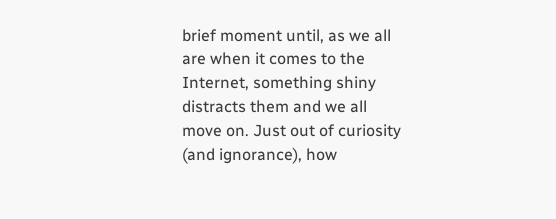brief moment until, as we all are when it comes to the Internet, something shiny distracts them and we all move on. Just out of curiosity (and ignorance), how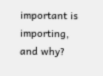important is importing, and why?